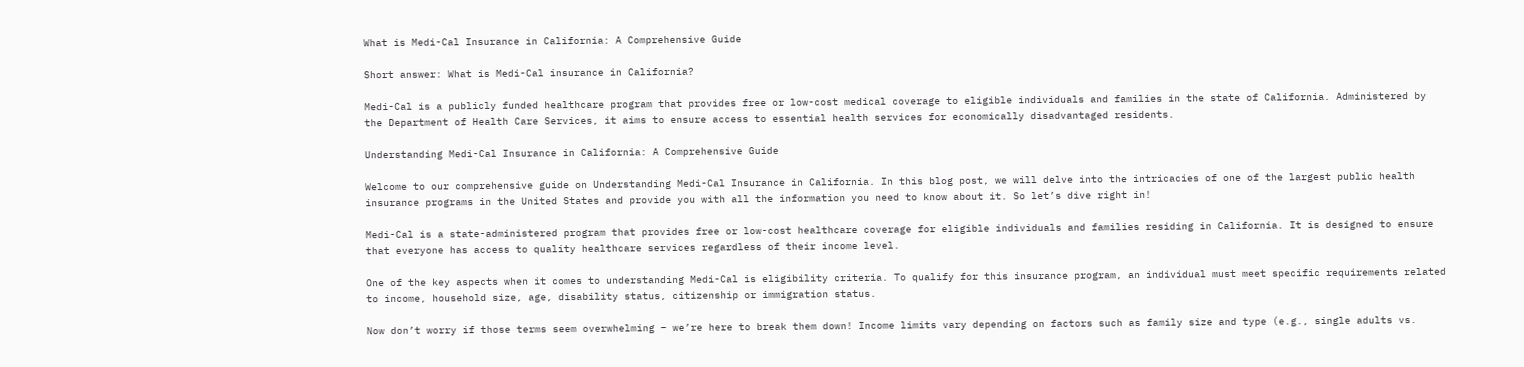What is Medi-Cal Insurance in California: A Comprehensive Guide

Short answer: What is Medi-Cal insurance in California?

Medi-Cal is a publicly funded healthcare program that provides free or low-cost medical coverage to eligible individuals and families in the state of California. Administered by the Department of Health Care Services, it aims to ensure access to essential health services for economically disadvantaged residents.

Understanding Medi-Cal Insurance in California: A Comprehensive Guide

Welcome to our comprehensive guide on Understanding Medi-Cal Insurance in California. In this blog post, we will delve into the intricacies of one of the largest public health insurance programs in the United States and provide you with all the information you need to know about it. So let’s dive right in!

Medi-Cal is a state-administered program that provides free or low-cost healthcare coverage for eligible individuals and families residing in California. It is designed to ensure that everyone has access to quality healthcare services regardless of their income level.

One of the key aspects when it comes to understanding Medi-Cal is eligibility criteria. To qualify for this insurance program, an individual must meet specific requirements related to income, household size, age, disability status, citizenship or immigration status.

Now don’t worry if those terms seem overwhelming – we’re here to break them down! Income limits vary depending on factors such as family size and type (e.g., single adults vs.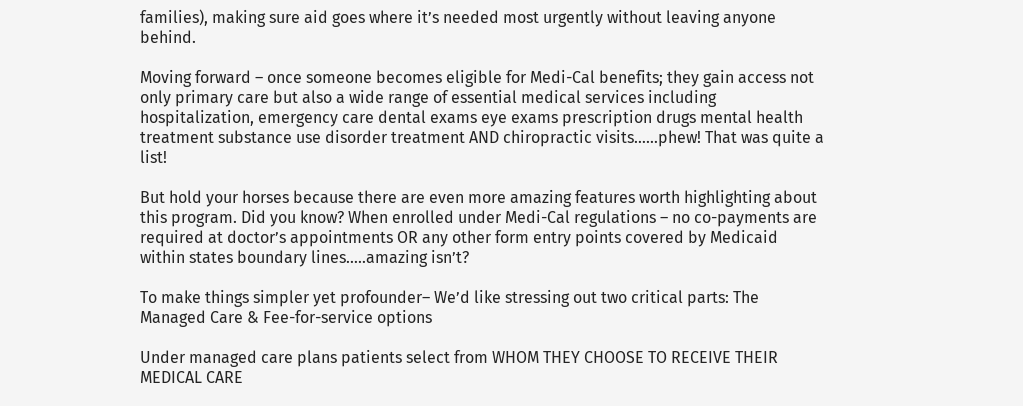families), making sure aid goes where it’s needed most urgently without leaving anyone behind.

Moving forward – once someone becomes eligible for Medi-Cal benefits; they gain access not only primary care but also a wide range of essential medical services including hospitalization, emergency care dental exams eye exams prescription drugs mental health treatment substance use disorder treatment AND chiropractic visits……phew! That was quite a list!

But hold your horses because there are even more amazing features worth highlighting about this program. Did you know? When enrolled under Medi-Cal regulations – no co-payments are required at doctor’s appointments OR any other form entry points covered by Medicaid within states boundary lines…..amazing isn’t?

To make things simpler yet profounder– We’d like stressing out two critical parts: The Managed Care & Fee-for-service options

Under managed care plans patients select from WHOM THEY CHOOSE TO RECEIVE THEIR MEDICAL CARE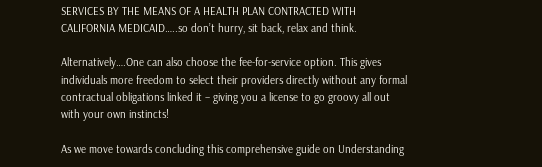SERVICES BY THE MEANS OF A HEALTH PLAN CONTRACTED WITH CALIFORNIA MEDICAID…..so don’t hurry, sit back, relax and think.

Alternatively….One can also choose the fee-for-service option. This gives individuals more freedom to select their providers directly without any formal contractual obligations linked it – giving you a license to go groovy all out with your own instincts!

As we move towards concluding this comprehensive guide on Understanding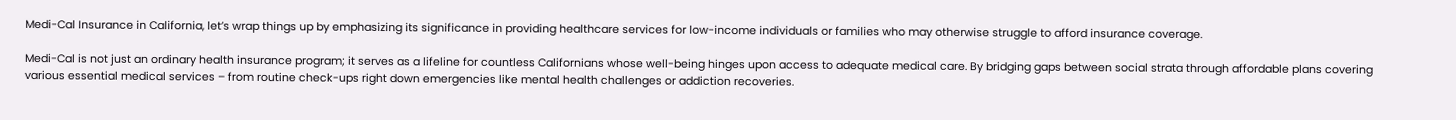Medi-Cal Insurance in California, let’s wrap things up by emphasizing its significance in providing healthcare services for low-income individuals or families who may otherwise struggle to afford insurance coverage.

Medi-Cal is not just an ordinary health insurance program; it serves as a lifeline for countless Californians whose well-being hinges upon access to adequate medical care. By bridging gaps between social strata through affordable plans covering various essential medical services – from routine check-ups right down emergencies like mental health challenges or addiction recoveries.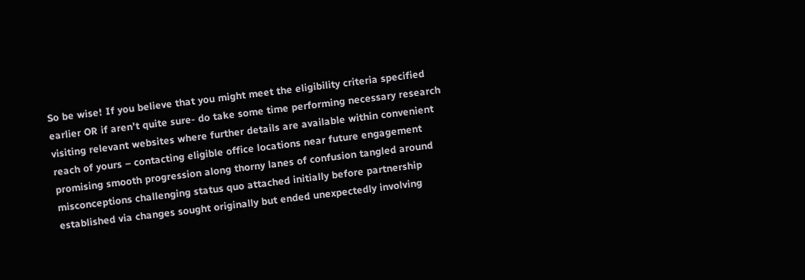So be wise! If you believe that you might meet the eligibility criteria specified earlier OR if aren’t quite sure- do take some time performing necessary research visiting relevant websites where further details are available within convenient reach of yours – contacting eligible office locations near future engagement promising smooth progression along thorny lanes of confusion tangled around misconceptions challenging status quo attached initially before partnership established via changes sought originally but ended unexpectedly involving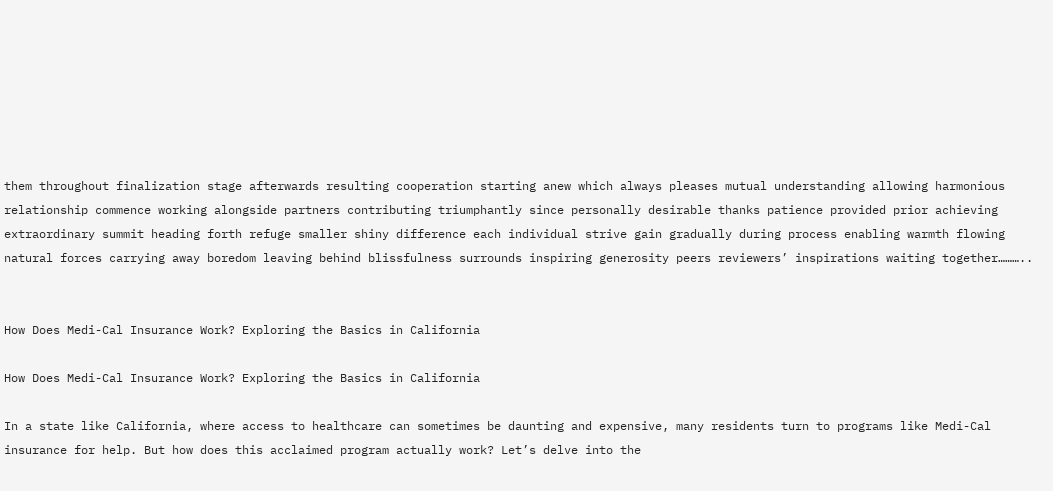them throughout finalization stage afterwards resulting cooperation starting anew which always pleases mutual understanding allowing harmonious relationship commence working alongside partners contributing triumphantly since personally desirable thanks patience provided prior achieving extraordinary summit heading forth refuge smaller shiny difference each individual strive gain gradually during process enabling warmth flowing natural forces carrying away boredom leaving behind blissfulness surrounds inspiring generosity peers reviewers’ inspirations waiting together………..


How Does Medi-Cal Insurance Work? Exploring the Basics in California

How Does Medi-Cal Insurance Work? Exploring the Basics in California

In a state like California, where access to healthcare can sometimes be daunting and expensive, many residents turn to programs like Medi-Cal insurance for help. But how does this acclaimed program actually work? Let’s delve into the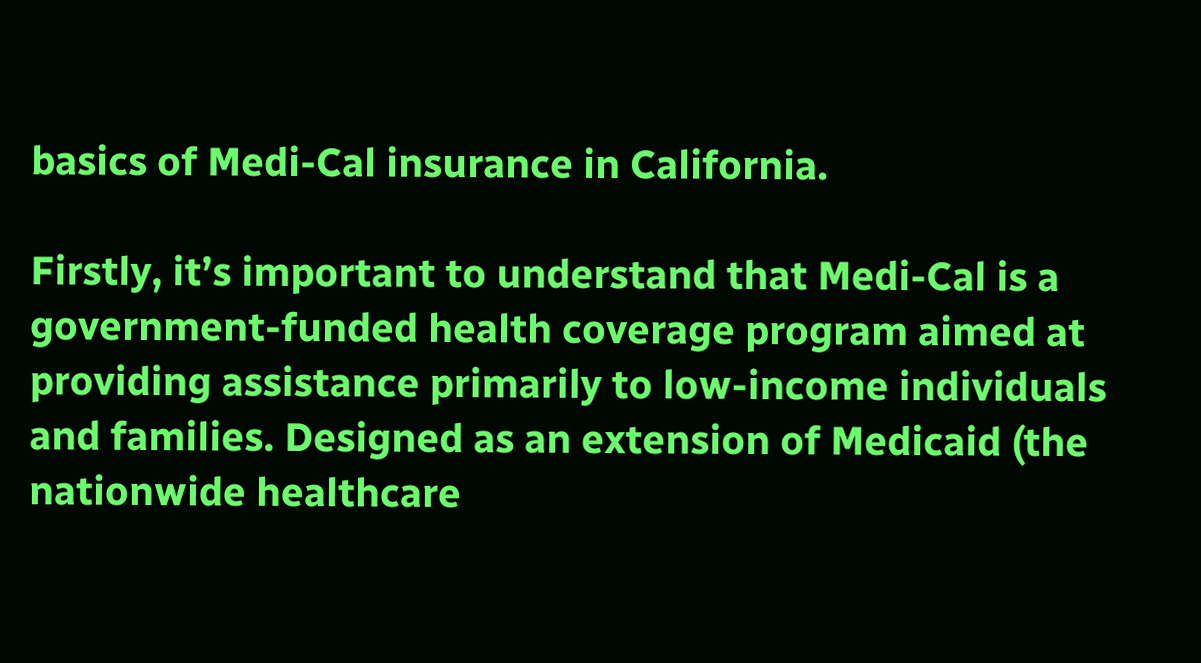basics of Medi-Cal insurance in California.

Firstly, it’s important to understand that Medi-Cal is a government-funded health coverage program aimed at providing assistance primarily to low-income individuals and families. Designed as an extension of Medicaid (the nationwide healthcare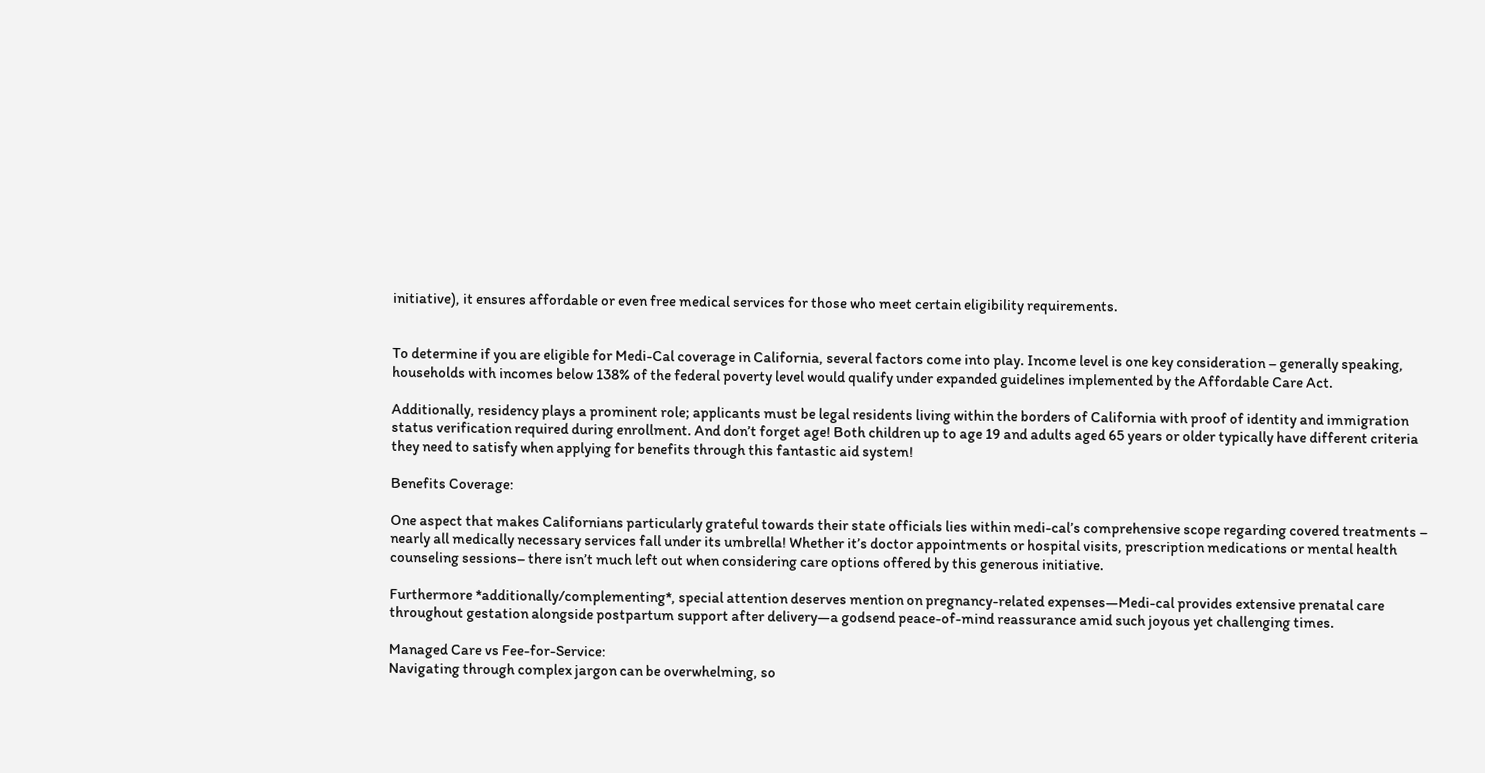initiative), it ensures affordable or even free medical services for those who meet certain eligibility requirements.


To determine if you are eligible for Medi-Cal coverage in California, several factors come into play. Income level is one key consideration – generally speaking, households with incomes below 138% of the federal poverty level would qualify under expanded guidelines implemented by the Affordable Care Act.

Additionally, residency plays a prominent role; applicants must be legal residents living within the borders of California with proof of identity and immigration status verification required during enrollment. And don’t forget age! Both children up to age 19 and adults aged 65 years or older typically have different criteria they need to satisfy when applying for benefits through this fantastic aid system!

Benefits Coverage:

One aspect that makes Californians particularly grateful towards their state officials lies within medi-cal’s comprehensive scope regarding covered treatments – nearly all medically necessary services fall under its umbrella! Whether it’s doctor appointments or hospital visits, prescription medications or mental health counseling sessions– there isn’t much left out when considering care options offered by this generous initiative.

Furthermore *additionally/complementing*, special attention deserves mention on pregnancy-related expenses—Medi-cal provides extensive prenatal care throughout gestation alongside postpartum support after delivery—a godsend peace-of-mind reassurance amid such joyous yet challenging times.

Managed Care vs Fee-for-Service:
Navigating through complex jargon can be overwhelming, so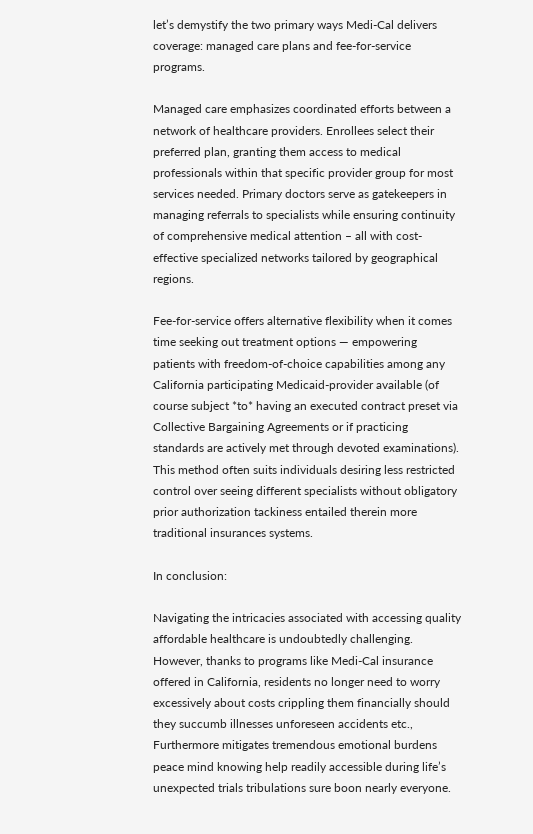let’s demystify the two primary ways Medi-Cal delivers coverage: managed care plans and fee-for-service programs.

Managed care emphasizes coordinated efforts between a network of healthcare providers. Enrollees select their preferred plan, granting them access to medical professionals within that specific provider group for most services needed. Primary doctors serve as gatekeepers in managing referrals to specialists while ensuring continuity of comprehensive medical attention – all with cost-effective specialized networks tailored by geographical regions.

Fee-for-service offers alternative flexibility when it comes time seeking out treatment options — empowering patients with freedom-of-choice capabilities among any California participating Medicaid-provider available (of course subject *to* having an executed contract preset via Collective Bargaining Agreements or if practicing standards are actively met through devoted examinations). This method often suits individuals desiring less restricted control over seeing different specialists without obligatory prior authorization tackiness entailed therein more traditional insurances systems.

In conclusion:

Navigating the intricacies associated with accessing quality affordable healthcare is undoubtedly challenging. However, thanks to programs like Medi-Cal insurance offered in California, residents no longer need to worry excessively about costs crippling them financially should they succumb illnesses unforeseen accidents etc., Furthermore mitigates tremendous emotional burdens peace mind knowing help readily accessible during life’s unexpected trials tribulations sure boon nearly everyone.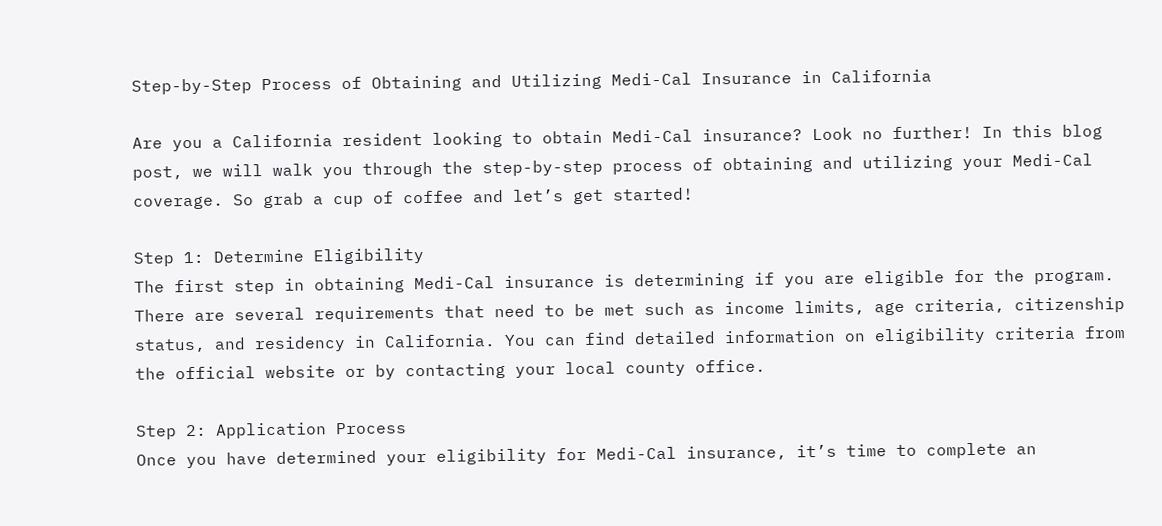Step-by-Step Process of Obtaining and Utilizing Medi-Cal Insurance in California

Are you a California resident looking to obtain Medi-Cal insurance? Look no further! In this blog post, we will walk you through the step-by-step process of obtaining and utilizing your Medi-Cal coverage. So grab a cup of coffee and let’s get started!

Step 1: Determine Eligibility
The first step in obtaining Medi-Cal insurance is determining if you are eligible for the program. There are several requirements that need to be met such as income limits, age criteria, citizenship status, and residency in California. You can find detailed information on eligibility criteria from the official website or by contacting your local county office.

Step 2: Application Process
Once you have determined your eligibility for Medi-Cal insurance, it’s time to complete an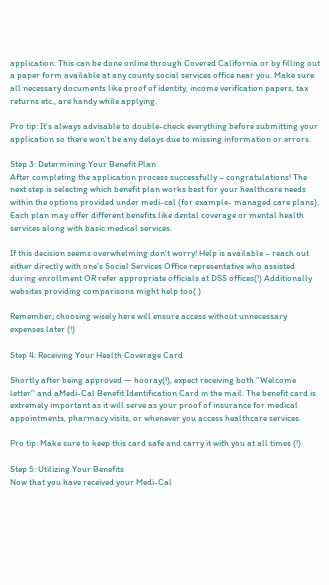application. This can be done online through Covered California or by filling out a paper form available at any county social services office near you. Make sure all necessary documents like proof of identity, income verification papers, tax returns etc., are handy while applying.

Pro tip: It’s always advisable to double-check everything before submitting your application so there won’t be any delays due to missing information or errors.

Step 3: Determining Your Benefit Plan
After completing the application process successfully – congratulations! The next step is selecting which benefit plan works best for your healthcare needs within the options provided under medi-cal (for example- managed care plans). Each plan may offer different benefits like dental coverage or mental health services along with basic medical services.

If this decision seems overwhelming don’t worry! Help is available – reach out either directly with one’s Social Services Office representative who assisted during enrollment OR refer appropriate officials at DSS offices(!) Additionally websites providing comparisons might help too(.)

Remember; choosing wisely here will ensure access without unnecessary expenses later (!)

Step 4: Receiving Your Health Coverage Card

Shortly after being approved — hooray(!), expect receiving both ‘’Welcome letter‘’ and aMedi-Cal Benefit Identification Card in the mail. The benefit card is extremely important as it will serve as your proof of insurance for medical appointments, pharmacy visits, or whenever you access healthcare services.

Pro tip: Make sure to keep this card safe and carry it with you at all times (!)

Step 5: Utilizing Your Benefits
Now that you have received your Medi-Cal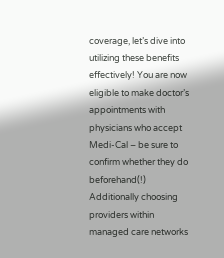coverage, let’s dive into utilizing these benefits effectively! You are now eligible to make doctor’s appointments with physicians who accept Medi-Cal – be sure to confirm whether they do beforehand(!) Additionally choosing providers within managed care networks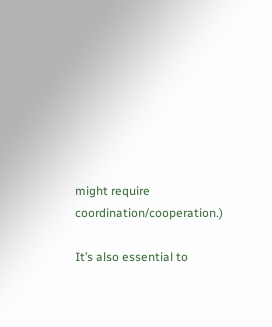might require coordination/cooperation.)

It’s also essential to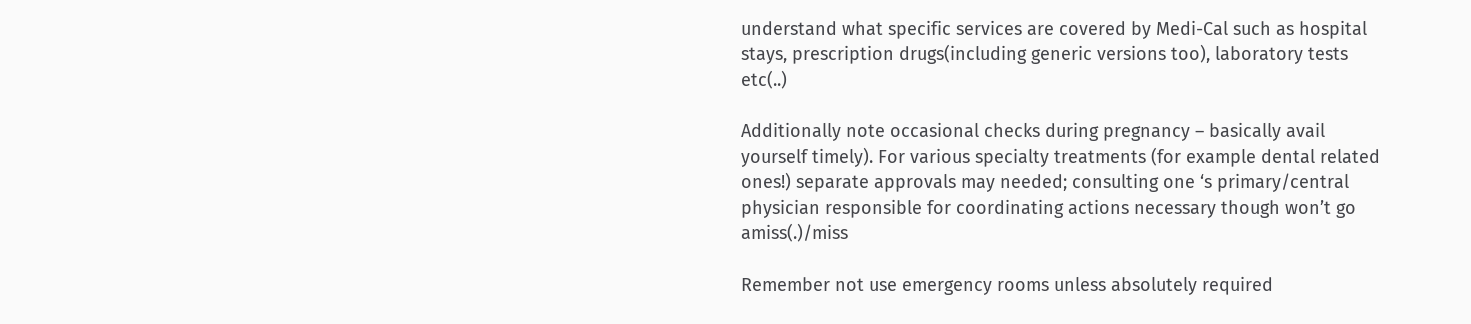understand what specific services are covered by Medi-Cal such as hospital stays, prescription drugs(including generic versions too), laboratory tests etc(..)

Additionally note occasional checks during pregnancy – basically avail yourself timely). For various specialty treatments (for example dental related ones!) separate approvals may needed; consulting one ‘s primary/central physician responsible for coordinating actions necessary though won’t go amiss(.)/miss

Remember not use emergency rooms unless absolutely required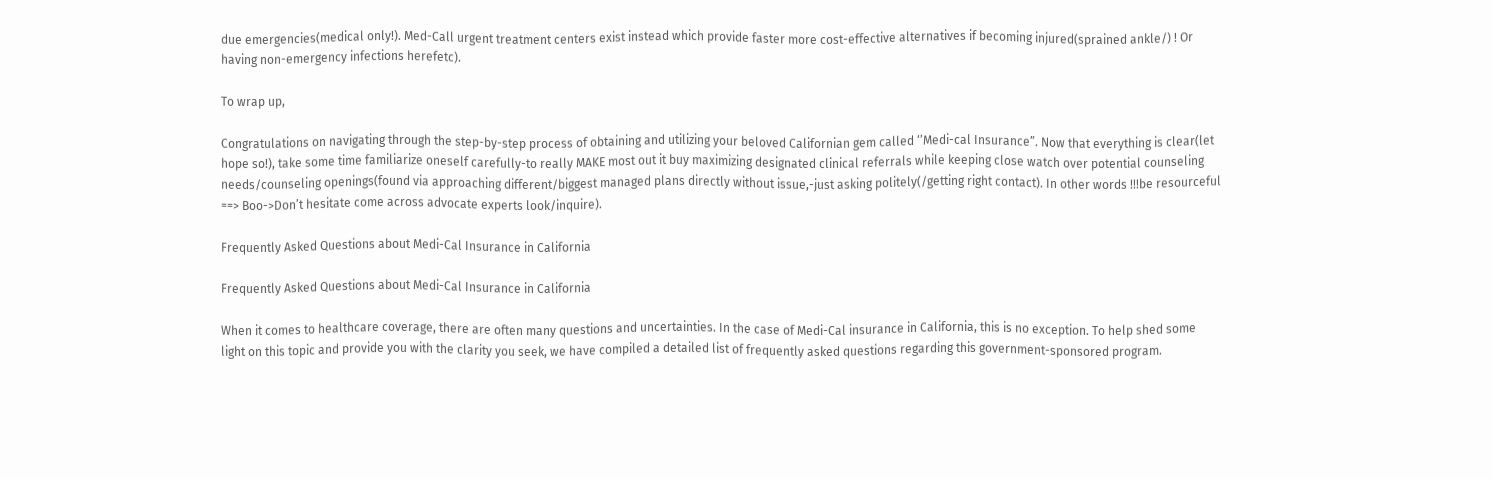due emergencies(medical only!). Med-Call urgent treatment centers exist instead which provide faster more cost-effective alternatives if becoming injured(sprained ankle/) ! Or having non-emergency infections herefetc).

To wrap up,

Congratulations on navigating through the step-by-step process of obtaining and utilizing your beloved Californian gem called ‘’Medi-cal Insurance”. Now that everything is clear(let hope so!), take some time familiarize oneself carefully-to really MAKE most out it buy maximizing designated clinical referrals while keeping close watch over potential counseling needs/counseling openings(found via approaching different/biggest managed plans directly without issue,-just asking politely(/getting right contact). In other words !!!be resourceful ==> Boo->Don’t hesitate come across advocate experts look/inquire).

Frequently Asked Questions about Medi-Cal Insurance in California

Frequently Asked Questions about Medi-Cal Insurance in California

When it comes to healthcare coverage, there are often many questions and uncertainties. In the case of Medi-Cal insurance in California, this is no exception. To help shed some light on this topic and provide you with the clarity you seek, we have compiled a detailed list of frequently asked questions regarding this government-sponsored program.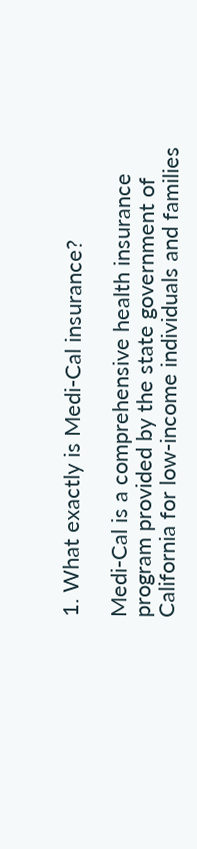1. What exactly is Medi-Cal insurance?

Medi-Cal is a comprehensive health insurance program provided by the state government of California for low-income individuals and families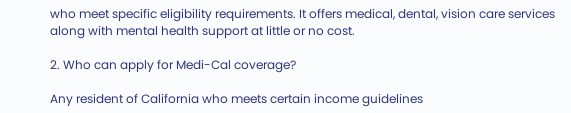who meet specific eligibility requirements. It offers medical, dental, vision care services along with mental health support at little or no cost.

2. Who can apply for Medi-Cal coverage?

Any resident of California who meets certain income guidelines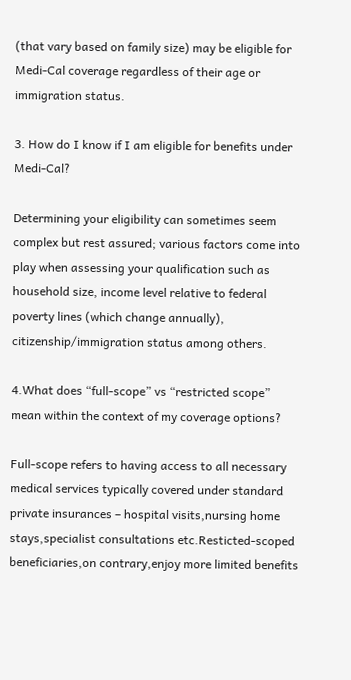(that vary based on family size) may be eligible for Medi-Cal coverage regardless of their age or immigration status.

3. How do I know if I am eligible for benefits under Medi-Cal?

Determining your eligibility can sometimes seem complex but rest assured; various factors come into play when assessing your qualification such as household size, income level relative to federal poverty lines (which change annually), citizenship/immigration status among others.

4.What does “full-scope” vs “restricted scope” mean within the context of my coverage options?

Full-scope refers to having access to all necessary medical services typically covered under standard private insurances – hospital visits,nursing home stays,specialist consultations etc.Resticted-scoped beneficiaries,on contrary,enjoy more limited benefits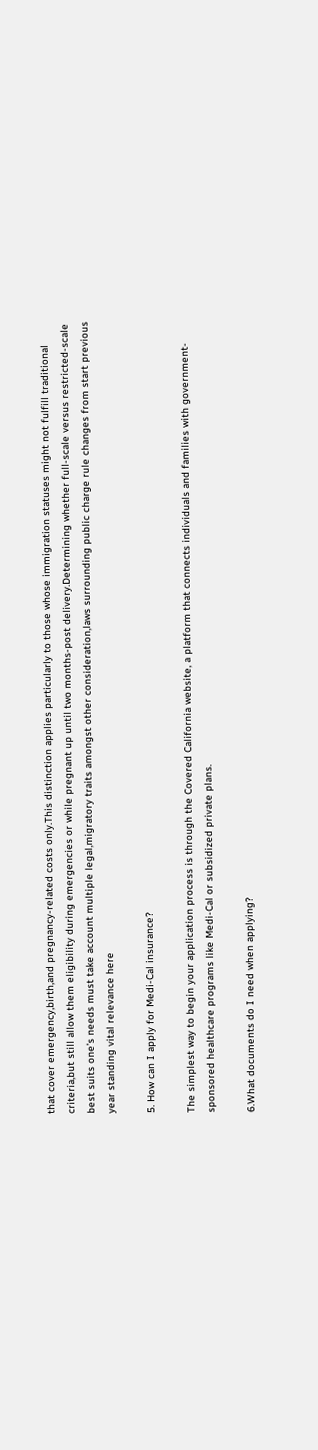that cover emergency,birth,and pregnancy-related costs only.This distinction applies particularly to those whose immigration statuses might not fulfill traditional criteria,but still allow them eligibility during emergencies or while pregnant up until two months-post delivery.Determining whether full-scale versus restricted-scale best suits one’s needs must take account multiple legal,migratory traits amongst other consideration,laws surrounding public charge rule changes from start previous year standing vital relevance here

5. How can I apply for Medi-Cal insurance?

The simplest way to begin your application process is through the Covered California website, a platform that connects individuals and families with government-sponsored healthcare programs like Medi-Cal or subsidized private plans.

6.What documents do I need when applying?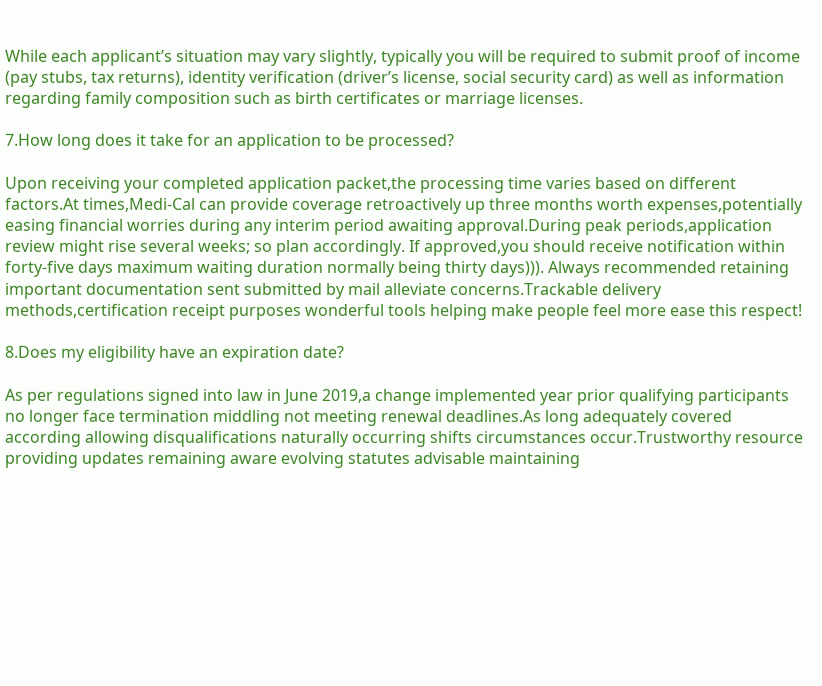While each applicant’s situation may vary slightly, typically you will be required to submit proof of income (pay stubs, tax returns), identity verification (driver’s license, social security card) as well as information regarding family composition such as birth certificates or marriage licenses.

7.How long does it take for an application to be processed?

Upon receiving your completed application packet,the processing time varies based on different factors.At times,Medi-Cal can provide coverage retroactively up three months worth expenses,potentially easing financial worries during any interim period awaiting approval.During peak periods,application review might rise several weeks; so plan accordingly. If approved,you should receive notification within forty-five days maximum waiting duration normally being thirty days))). Always recommended retaining important documentation sent submitted by mail alleviate concerns.Trackable delivery methods,certification receipt purposes wonderful tools helping make people feel more ease this respect!

8.Does my eligibility have an expiration date?

As per regulations signed into law in June 2019,a change implemented year prior qualifying participants no longer face termination middling not meeting renewal deadlines.As long adequately covered according allowing disqualifications naturally occurring shifts circumstances occur.Trustworthy resource providing updates remaining aware evolving statutes advisable maintaining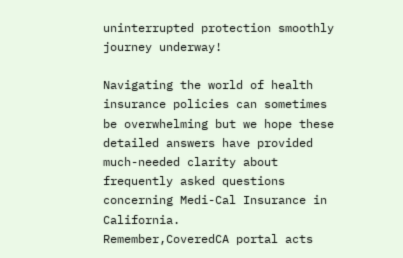uninterrupted protection smoothly journey underway!

Navigating the world of health insurance policies can sometimes be overwhelming but we hope these detailed answers have provided much-needed clarity about frequently asked questions concerning Medi-Cal Insurance in California.
Remember,CoveredCA portal acts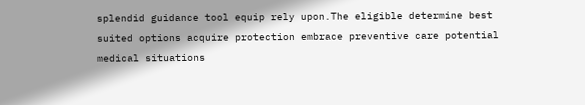splendid guidance tool equip rely upon.The eligible determine best suited options acquire protection embrace preventive care potential medical situations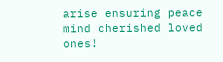arise ensuring peace mind cherished loved ones!